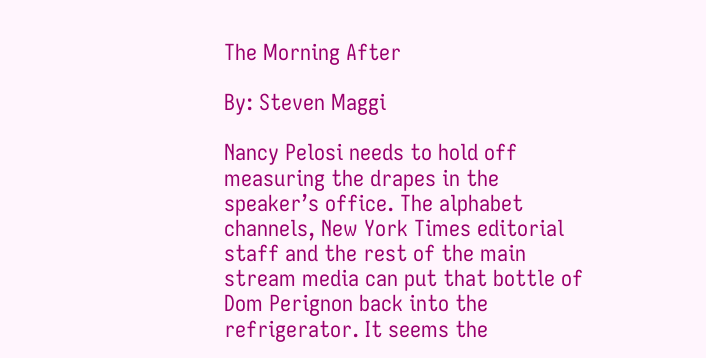The Morning After

By: Steven Maggi

Nancy Pelosi needs to hold off measuring the drapes in the speaker’s office. The alphabet channels, New York Times editorial staff and the rest of the main stream media can put that bottle of Dom Perignon back into the refrigerator. It seems the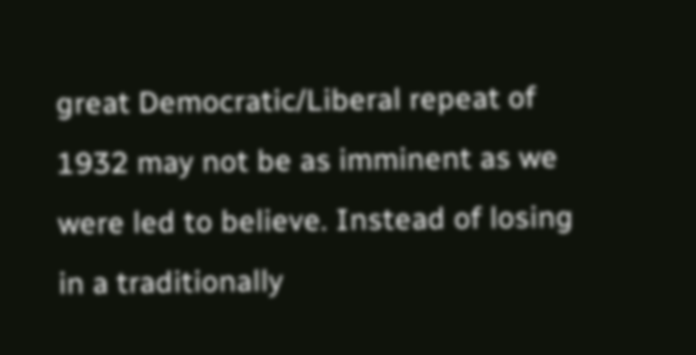great Democratic/Liberal repeat of 1932 may not be as imminent as we were led to believe. Instead of losing in a traditionally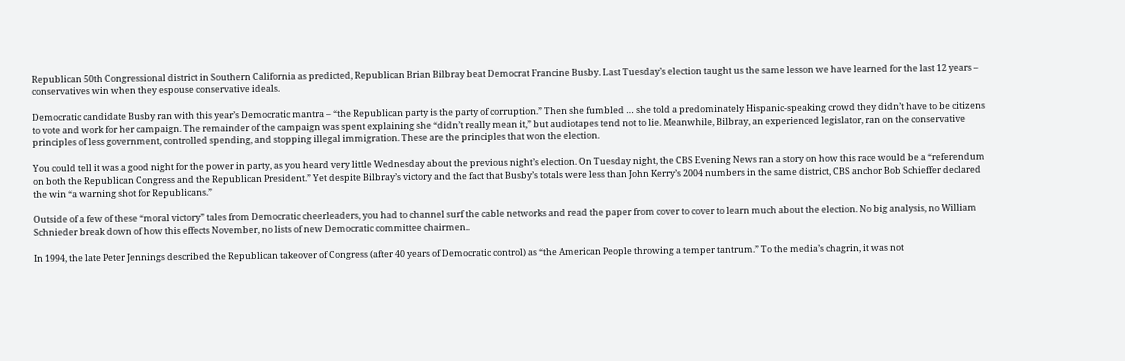Republican 50th Congressional district in Southern California as predicted, Republican Brian Bilbray beat Democrat Francine Busby. Last Tuesday’s election taught us the same lesson we have learned for the last 12 years – conservatives win when they espouse conservative ideals.

Democratic candidate Busby ran with this year’s Democratic mantra – “the Republican party is the party of corruption.” Then she fumbled … she told a predominately Hispanic-speaking crowd they didn’t have to be citizens to vote and work for her campaign. The remainder of the campaign was spent explaining she “didn’t really mean it,” but audiotapes tend not to lie. Meanwhile, Bilbray, an experienced legislator, ran on the conservative principles of less government, controlled spending, and stopping illegal immigration. These are the principles that won the election.

You could tell it was a good night for the power in party, as you heard very little Wednesday about the previous night’s election. On Tuesday night, the CBS Evening News ran a story on how this race would be a “referendum on both the Republican Congress and the Republican President.” Yet despite Bilbray’s victory and the fact that Busby’s totals were less than John Kerry’s 2004 numbers in the same district, CBS anchor Bob Schieffer declared the win “a warning shot for Republicans.”

Outside of a few of these “moral victory” tales from Democratic cheerleaders, you had to channel surf the cable networks and read the paper from cover to cover to learn much about the election. No big analysis, no William Schnieder break down of how this effects November, no lists of new Democratic committee chairmen..

In 1994, the late Peter Jennings described the Republican takeover of Congress (after 40 years of Democratic control) as “the American People throwing a temper tantrum.” To the media’s chagrin, it was not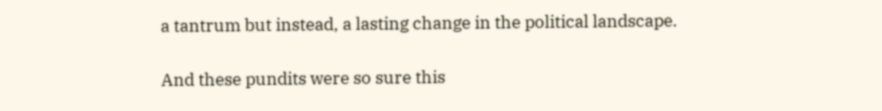a tantrum but instead, a lasting change in the political landscape.

And these pundits were so sure this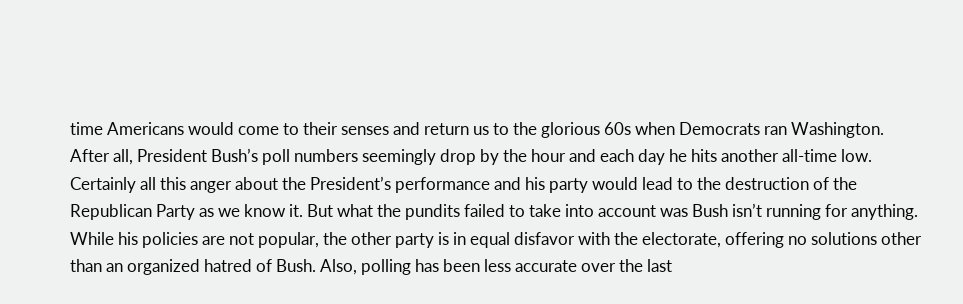time Americans would come to their senses and return us to the glorious 60s when Democrats ran Washington. After all, President Bush’s poll numbers seemingly drop by the hour and each day he hits another all-time low. Certainly all this anger about the President’s performance and his party would lead to the destruction of the Republican Party as we know it. But what the pundits failed to take into account was Bush isn’t running for anything. While his policies are not popular, the other party is in equal disfavor with the electorate, offering no solutions other than an organized hatred of Bush. Also, polling has been less accurate over the last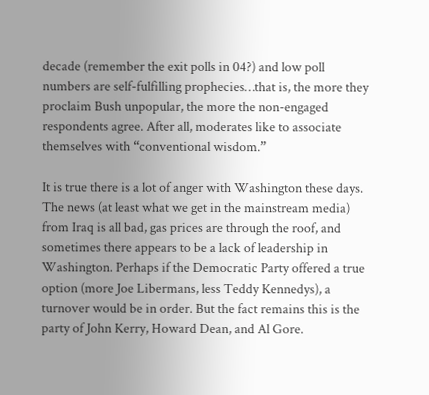decade (remember the exit polls in 04?) and low poll numbers are self-fulfilling prophecies…that is, the more they proclaim Bush unpopular, the more the non-engaged respondents agree. After all, moderates like to associate themselves with “conventional wisdom.”

It is true there is a lot of anger with Washington these days. The news (at least what we get in the mainstream media) from Iraq is all bad, gas prices are through the roof, and sometimes there appears to be a lack of leadership in Washington. Perhaps if the Democratic Party offered a true option (more Joe Libermans, less Teddy Kennedys), a turnover would be in order. But the fact remains this is the party of John Kerry, Howard Dean, and Al Gore.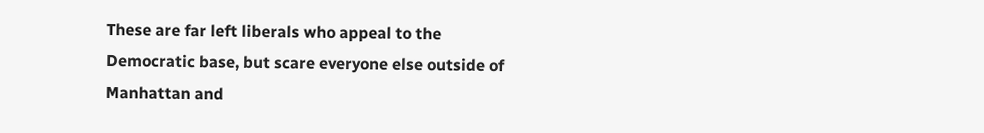These are far left liberals who appeal to the Democratic base, but scare everyone else outside of Manhattan and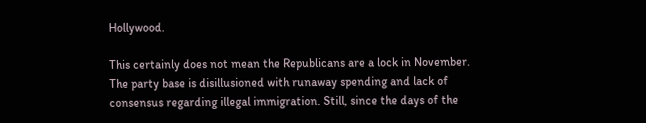Hollywood.

This certainly does not mean the Republicans are a lock in November. The party base is disillusioned with runaway spending and lack of consensus regarding illegal immigration. Still, since the days of the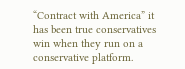“Contract with America” it has been true conservatives win when they run on a conservative platform.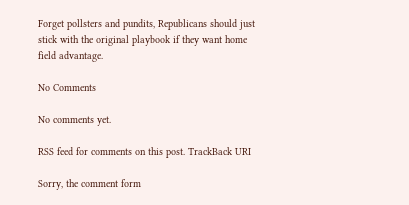Forget pollsters and pundits, Republicans should just stick with the original playbook if they want home field advantage.

No Comments

No comments yet.

RSS feed for comments on this post. TrackBack URI

Sorry, the comment form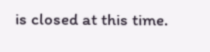is closed at this time.